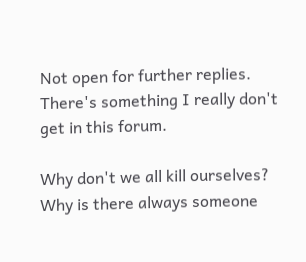Not open for further replies.
There's something I really don't get in this forum.

Why don't we all kill ourselves?
Why is there always someone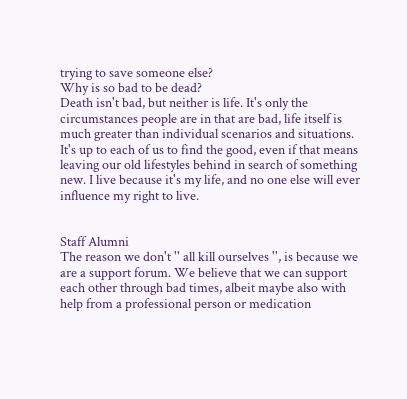trying to save someone else?
Why is so bad to be dead?
Death isn't bad, but neither is life. It's only the circumstances people are in that are bad, life itself is much greater than individual scenarios and situations. It's up to each of us to find the good, even if that means leaving our old lifestyles behind in search of something new. I live because it's my life, and no one else will ever influence my right to live.


Staff Alumni
The reason we don't '' all kill ourselves '', is because we are a support forum. We believe that we can support each other through bad times, albeit maybe also with help from a professional person or medication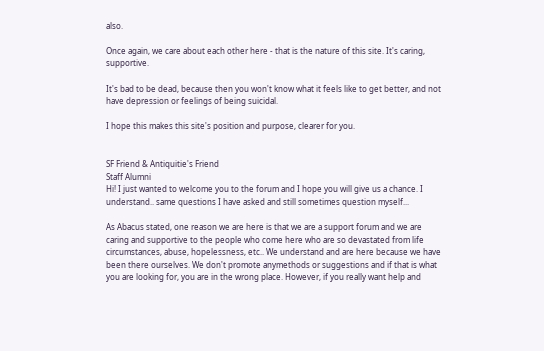also.

Once again, we care about each other here - that is the nature of this site. It's caring, supportive.

It's bad to be dead, because then you won't know what it feels like to get better, and not have depression or feelings of being suicidal.

I hope this makes this site's position and purpose, clearer for you.


SF Friend & Antiquitie's Friend
Staff Alumni
Hi! I just wanted to welcome you to the forum and I hope you will give us a chance. I understand.. same questions I have asked and still sometimes question myself...

As Abacus stated, one reason we are here is that we are a support forum and we are caring and supportive to the people who come here who are so devastated from life circumstances, abuse, hopelessness, etc.. We understand and are here because we have been there ourselves. We don't promote anymethods or suggestions and if that is what you are looking for, you are in the wrong place. However, if you really want help and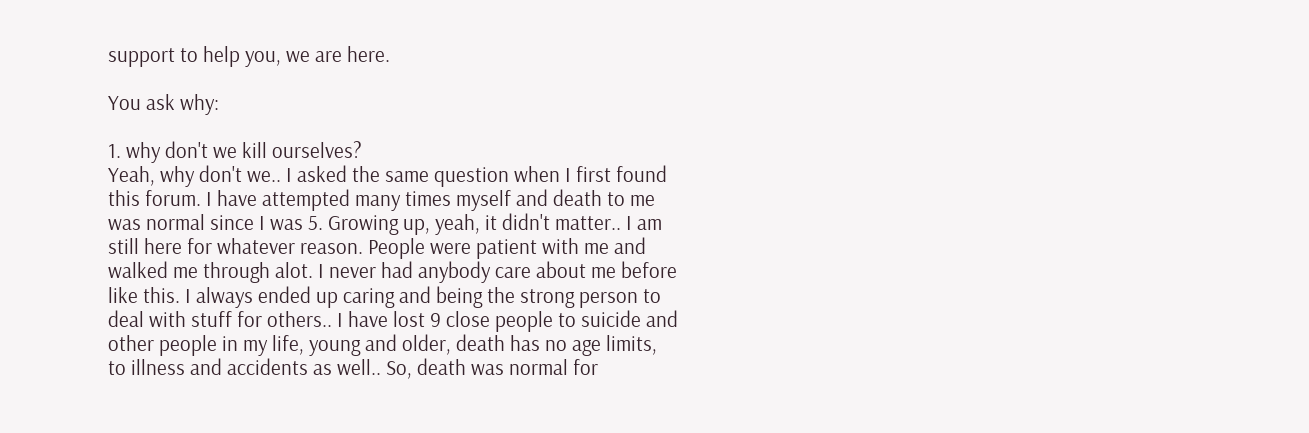support to help you, we are here.

You ask why:

1. why don't we kill ourselves?
Yeah, why don't we.. I asked the same question when I first found this forum. I have attempted many times myself and death to me was normal since I was 5. Growing up, yeah, it didn't matter.. I am still here for whatever reason. People were patient with me and walked me through alot. I never had anybody care about me before like this. I always ended up caring and being the strong person to deal with stuff for others.. I have lost 9 close people to suicide and other people in my life, young and older, death has no age limits, to illness and accidents as well.. So, death was normal for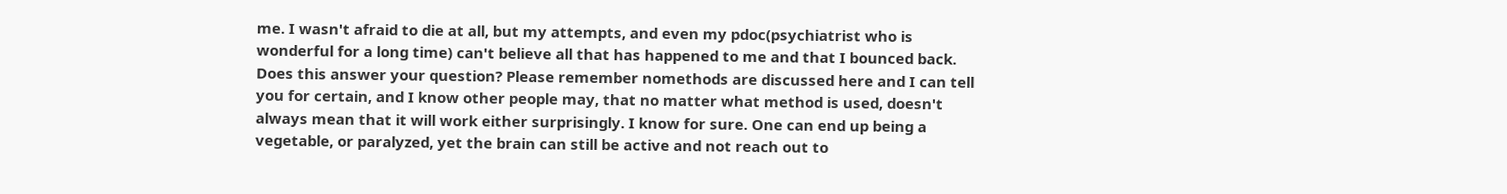me. I wasn't afraid to die at all, but my attempts, and even my pdoc(psychiatrist who is wonderful for a long time) can't believe all that has happened to me and that I bounced back. Does this answer your question? Please remember nomethods are discussed here and I can tell you for certain, and I know other people may, that no matter what method is used, doesn't always mean that it will work either surprisingly. I know for sure. One can end up being a vegetable, or paralyzed, yet the brain can still be active and not reach out to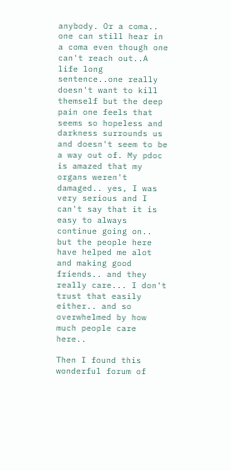anybody. Or a coma.. one can still hear in a coma even though one can't reach out..A life long sentence..one really doesn't want to kill themself but the deep pain one feels that seems so hopeless and darkness surrounds us and doesn't seem to be a way out of. My pdoc is amazed that my organs weren't damaged.. yes, I was very serious and I can't say that it is easy to always continue going on.. but the people here have helped me alot and making good friends.. and they really care... I don't trust that easily either.. and so overwhelmed by how much people care here..

Then I found this wonderful forum of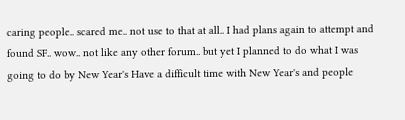caring people.. scared me.. not use to that at all.. I had plans again to attempt and found SF.. wow.. not like any other forum.. but yet I planned to do what I was going to do by New Year's Have a difficult time with New Year's and people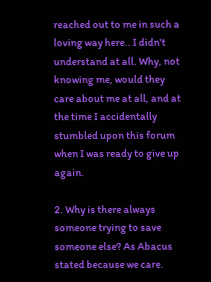reached out to me in such a loving way here.. I didn't understand at all. Why, not knowing me, would they care about me at all, and at the time I accidentally stumbled upon this forum when I was ready to give up again.

2. Why is there always someone trying to save someone else? As Abacus stated because we care.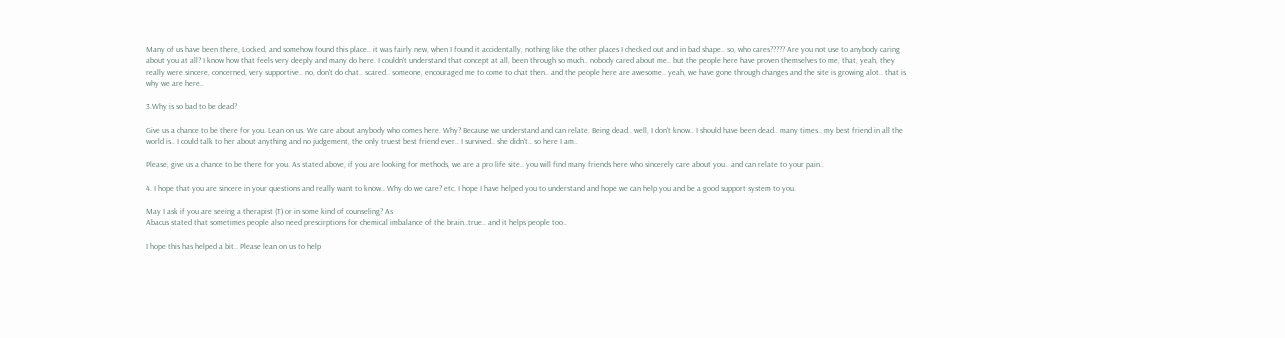Many of us have been there, Locked, and somehow found this place.. it was fairly new, when I found it accidentally, nothing like the other places I checked out and in bad shape.. so, who cares????? Are you not use to anybody caring about you at all? I know how that feels very deeply and many do here. I couldn't understand that concept at all, been through so much.. nobody cared about me.. but the people here have proven themselves to me, that, yeah, they really were sincere, concerned, very supportive.. no, don't do chat.. scared.. someone, encouraged me to come to chat then.. and the people here are awesome.. yeah, we have gone through changes and the site is growing alot.. that is why we are here..

3.Why is so bad to be dead?

Give us a chance to be there for you. Lean on us. We care about anybody who comes here. Why? Because we understand and can relate. Being dead.. well, I don't know.. I should have been dead.. many times.. my best friend in all the world is.. I could talk to her about anything and no judgement, the only truest best friend ever.. I survived.. she didn't.. so here I am..

Please, give us a chance to be there for you. As stated above, if you are looking for methods, we are a pro life site.. you will find many friends here who sincerely care about you.. and can relate to your pain..

4. I hope that you are sincere in your questions and really want to know.. Why do we care? etc. I hope I have helped you to understand and hope we can help you and be a good support system to you.

May I ask if you are seeing a therapist (T) or in some kind of counseling? As
Abacus stated that sometimes people also need prescirptions for chemical imbalance of the brain..true.. and it helps people too..

I hope this has helped a bit.. Please lean on us to help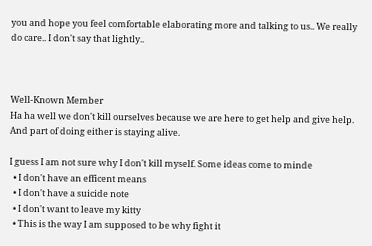you and hope you feel comfortable elaborating more and talking to us.. We really do care.. I don't say that lightly..



Well-Known Member
Ha ha well we don't kill ourselves because we are here to get help and give help. And part of doing either is staying alive.

I guess I am not sure why I don't kill myself. Some ideas come to minde
  • I don't have an efficent means
  • I don't have a suicide note
  • I don't want to leave my kitty
  • This is the way I am supposed to be why fight it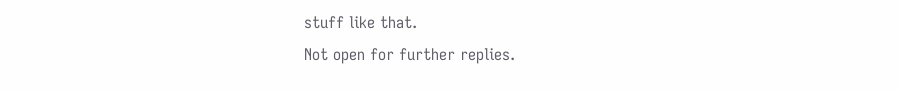stuff like that.
Not open for further replies.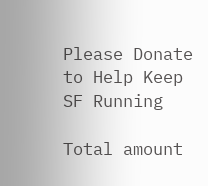Please Donate to Help Keep SF Running

Total amount